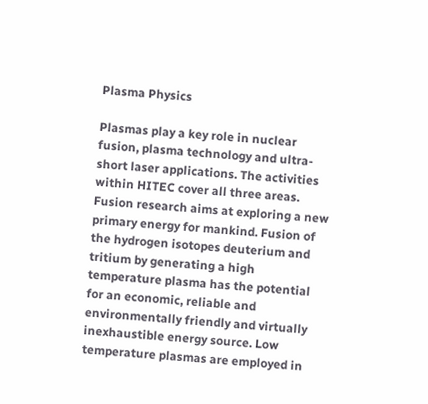Plasma Physics

Plasmas play a key role in nuclear fusion, plasma technology and ultra-short laser applications. The activities within HITEC cover all three areas. Fusion research aims at exploring a new primary energy for mankind. Fusion of the hydrogen isotopes deuterium and tritium by generating a high temperature plasma has the potential for an economic, reliable and environmentally friendly and virtually inexhaustible energy source. Low temperature plasmas are employed in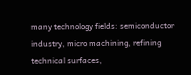many technology fields: semiconductor industry, micro machining, refining technical surfaces,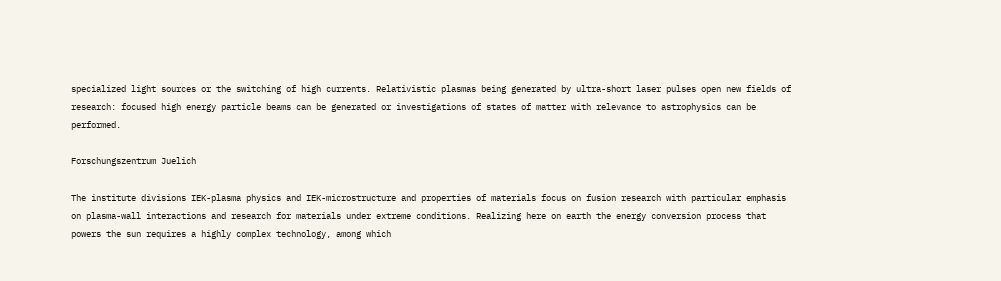specialized light sources or the switching of high currents. Relativistic plasmas being generated by ultra-short laser pulses open new fields of research: focused high energy particle beams can be generated or investigations of states of matter with relevance to astrophysics can be performed.

Forschungszentrum Juelich

The institute divisions IEK-plasma physics and IEK-microstructure and properties of materials focus on fusion research with particular emphasis on plasma-wall interactions and research for materials under extreme conditions. Realizing here on earth the energy conversion process that powers the sun requires a highly complex technology, among which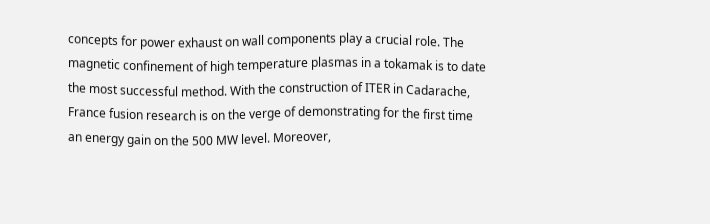concepts for power exhaust on wall components play a crucial role. The magnetic confinement of high temperature plasmas in a tokamak is to date the most successful method. With the construction of ITER in Cadarache, France fusion research is on the verge of demonstrating for the first time an energy gain on the 500 MW level. Moreover,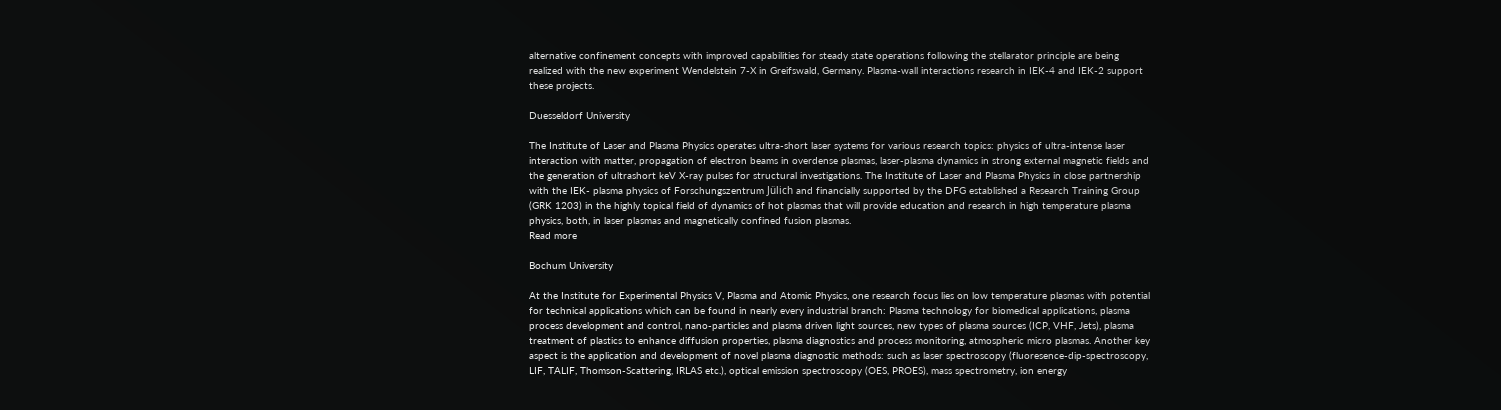alternative confinement concepts with improved capabilities for steady state operations following the stellarator principle are being realized with the new experiment Wendelstein 7-X in Greifswald, Germany. Plasma-wall interactions research in IEK-4 and IEK-2 support these projects.

Duesseldorf University

The Institute of Laser and Plasma Physics operates ultra-short laser systems for various research topics: physics of ultra-intense laser interaction with matter, propagation of electron beams in overdense plasmas, laser-plasma dynamics in strong external magnetic fields and the generation of ultrashort keV X-ray pulses for structural investigations. The Institute of Laser and Plasma Physics in close partnership with the IEK- plasma physics of Forschungszentrum Jülich and financially supported by the DFG established a Research Training Group (GRK 1203) in the highly topical field of dynamics of hot plasmas that will provide education and research in high temperature plasma physics, both, in laser plasmas and magnetically confined fusion plasmas.
Read more

Bochum University

At the Institute for Experimental Physics V, Plasma and Atomic Physics, one research focus lies on low temperature plasmas with potential for technical applications which can be found in nearly every industrial branch: Plasma technology for biomedical applications, plasma process development and control, nano-particles and plasma driven light sources, new types of plasma sources (ICP, VHF, Jets), plasma treatment of plastics to enhance diffusion properties, plasma diagnostics and process monitoring, atmospheric micro plasmas. Another key aspect is the application and development of novel plasma diagnostic methods: such as laser spectroscopy (fluoresence-dip-spectroscopy, LIF, TALIF, Thomson-Scattering, IRLAS etc.), optical emission spectroscopy (OES, PROES), mass spectrometry, ion energy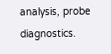analysis, probe diagnostics.